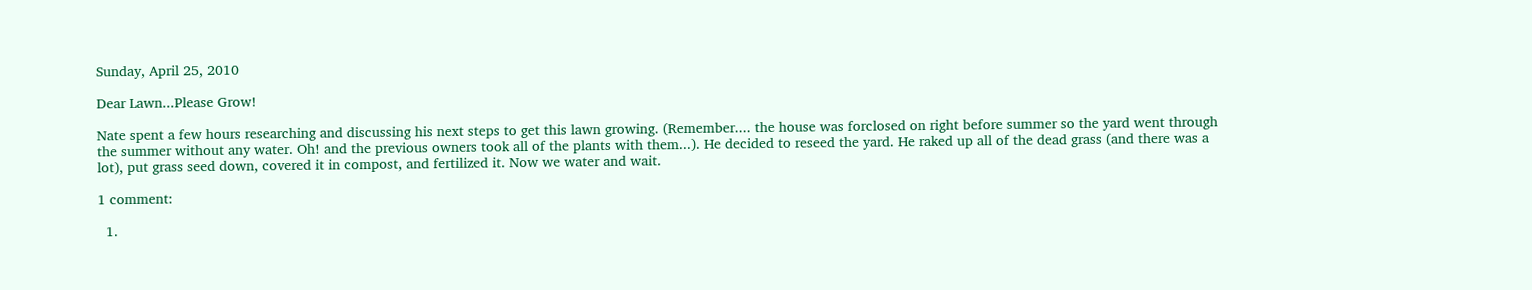Sunday, April 25, 2010

Dear Lawn...Please Grow!

Nate spent a few hours researching and discussing his next steps to get this lawn growing. (Remember.... the house was forclosed on right before summer so the yard went through the summer without any water. Oh! and the previous owners took all of the plants with them...). He decided to reseed the yard. He raked up all of the dead grass (and there was a lot), put grass seed down, covered it in compost, and fertilized it. Now we water and wait.

1 comment:

  1.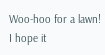Woo-hoo for a lawn! I hope it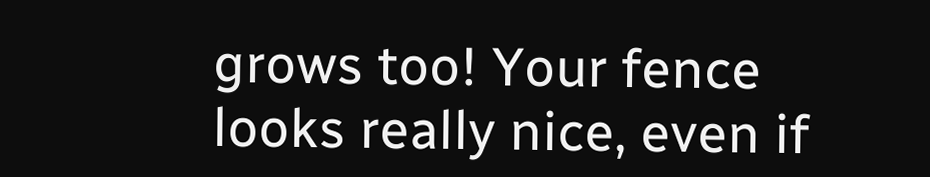grows too! Your fence looks really nice, even if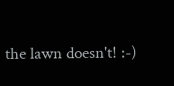the lawn doesn't! :-)